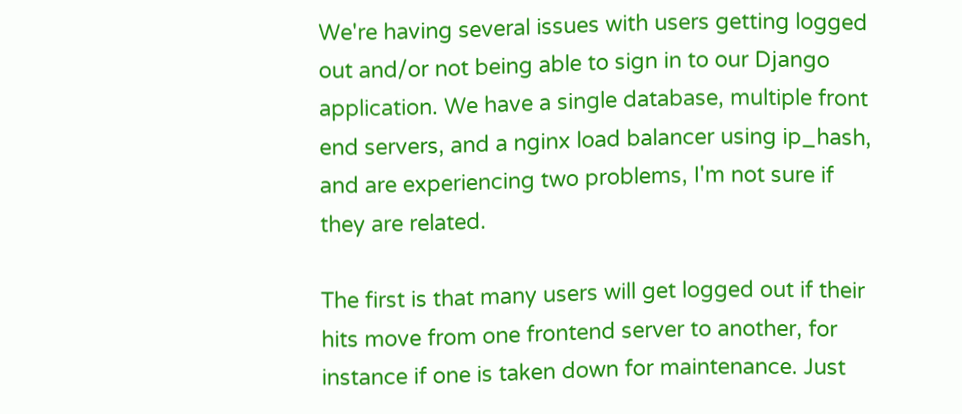We're having several issues with users getting logged out and/or not being able to sign in to our Django application. We have a single database, multiple front end servers, and a nginx load balancer using ip_hash, and are experiencing two problems, I'm not sure if they are related.

The first is that many users will get logged out if their hits move from one frontend server to another, for instance if one is taken down for maintenance. Just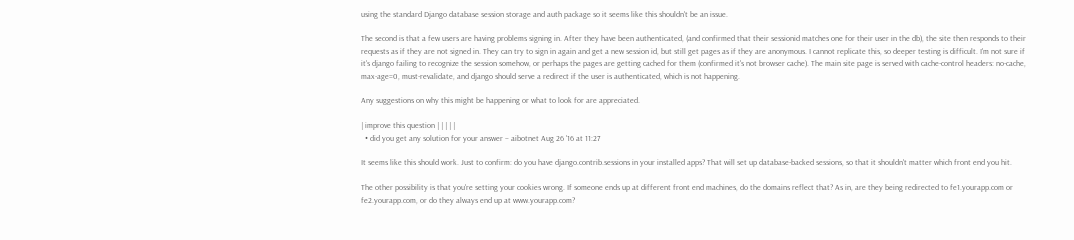using the standard Django database session storage and auth package so it seems like this shouldn't be an issue.

The second is that a few users are having problems signing in. After they have been authenticated, (and confirmed that their sessionid matches one for their user in the db), the site then responds to their requests as if they are not signed in. They can try to sign in again and get a new session id, but still get pages as if they are anonymous. I cannot replicate this, so deeper testing is difficult. I'm not sure if it's django failing to recognize the session somehow, or perhaps the pages are getting cached for them (confirmed it's not browser cache). The main site page is served with cache-control headers: no-cache, max-age=0, must-revalidate, and django should serve a redirect if the user is authenticated, which is not happening.

Any suggestions on why this might be happening or what to look for are appreciated.

| improve this question | | | | |
  • did you get any solution for your answer – aibotnet Aug 26 '16 at 11:27

It seems like this should work. Just to confirm: do you have django.contrib.sessions in your installed apps? That will set up database-backed sessions, so that it shouldn't matter which front end you hit.

The other possibility is that you're setting your cookies wrong. If someone ends up at different front end machines, do the domains reflect that? As in, are they being redirected to fe1.yourapp.com or fe2.yourapp.com, or do they always end up at www.yourapp.com?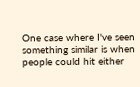One case where I've seen something similar is when people could hit either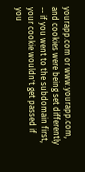yourapp.com or www.yourapp.com, and cookies were being set differently -- if you went to the subdomain first, your cookie wouldn't get passed if you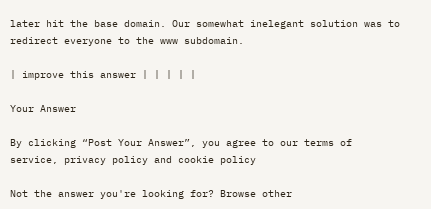later hit the base domain. Our somewhat inelegant solution was to redirect everyone to the www subdomain.

| improve this answer | | | | |

Your Answer

By clicking “Post Your Answer”, you agree to our terms of service, privacy policy and cookie policy

Not the answer you're looking for? Browse other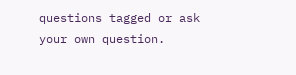questions tagged or ask your own question.